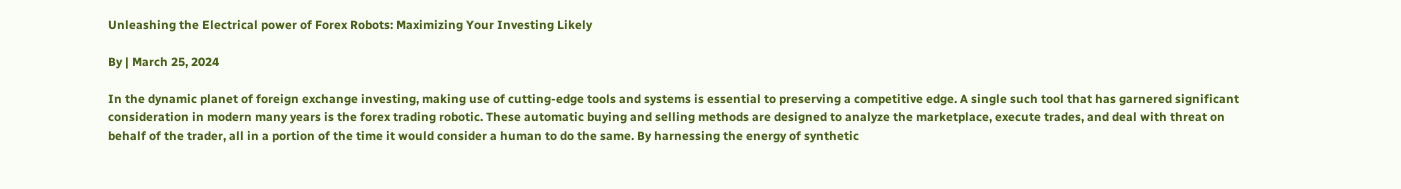Unleashing the Electrical power of Forex Robots: Maximizing Your Investing Likely

By | March 25, 2024

In the dynamic planet of foreign exchange investing, making use of cutting-edge tools and systems is essential to preserving a competitive edge. A single such tool that has garnered significant consideration in modern many years is the forex trading robotic. These automatic buying and selling methods are designed to analyze the marketplace, execute trades, and deal with threat on behalf of the trader, all in a portion of the time it would consider a human to do the same. By harnessing the energy of synthetic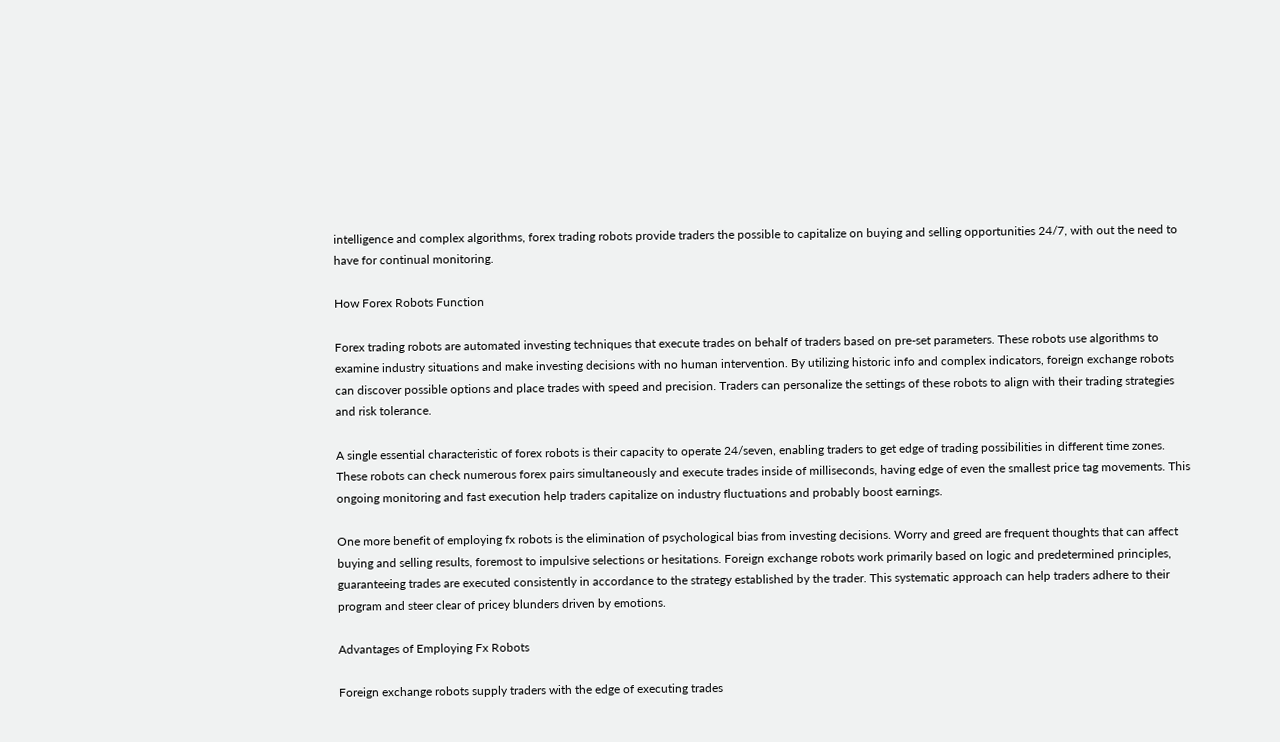intelligence and complex algorithms, forex trading robots provide traders the possible to capitalize on buying and selling opportunities 24/7, with out the need to have for continual monitoring.

How Forex Robots Function

Forex trading robots are automated investing techniques that execute trades on behalf of traders based on pre-set parameters. These robots use algorithms to examine industry situations and make investing decisions with no human intervention. By utilizing historic info and complex indicators, foreign exchange robots can discover possible options and place trades with speed and precision. Traders can personalize the settings of these robots to align with their trading strategies and risk tolerance.

A single essential characteristic of forex robots is their capacity to operate 24/seven, enabling traders to get edge of trading possibilities in different time zones. These robots can check numerous forex pairs simultaneously and execute trades inside of milliseconds, having edge of even the smallest price tag movements. This ongoing monitoring and fast execution help traders capitalize on industry fluctuations and probably boost earnings.

One more benefit of employing fx robots is the elimination of psychological bias from investing decisions. Worry and greed are frequent thoughts that can affect buying and selling results, foremost to impulsive selections or hesitations. Foreign exchange robots work primarily based on logic and predetermined principles, guaranteeing trades are executed consistently in accordance to the strategy established by the trader. This systematic approach can help traders adhere to their program and steer clear of pricey blunders driven by emotions.

Advantages of Employing Fx Robots

Foreign exchange robots supply traders with the edge of executing trades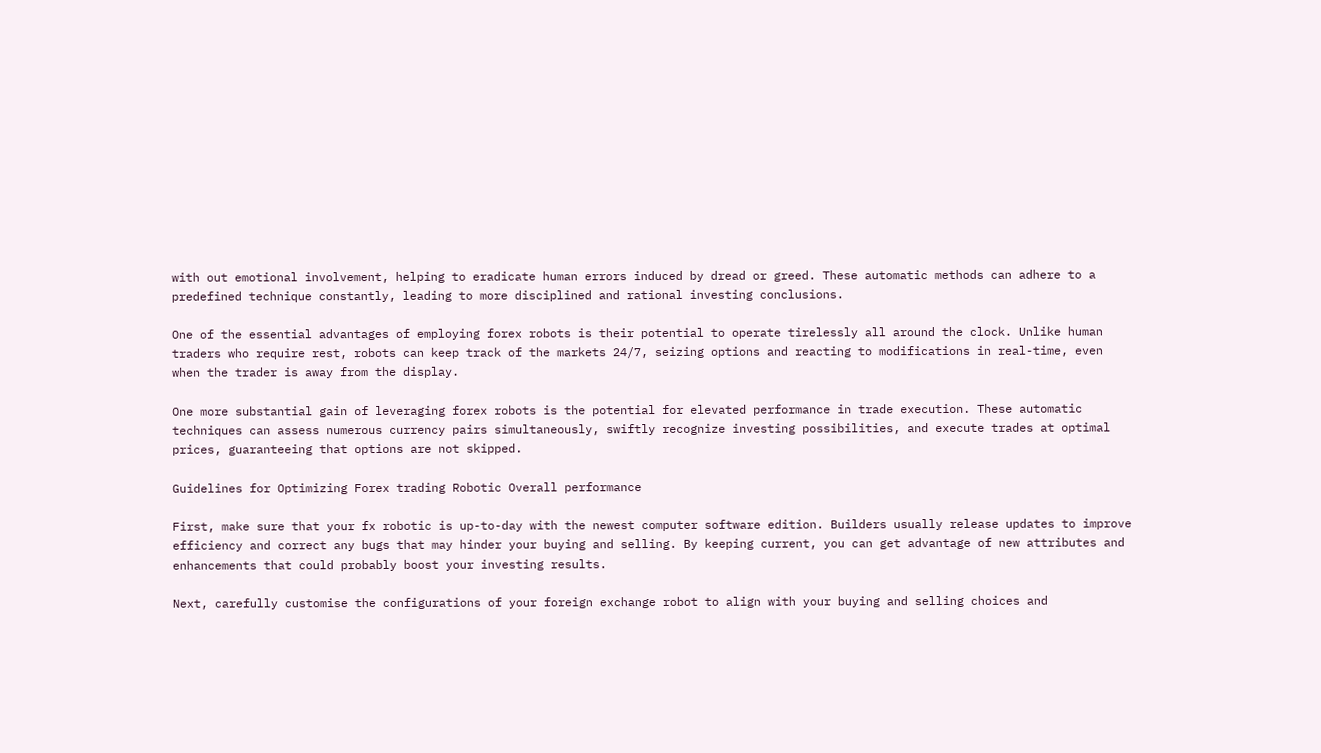with out emotional involvement, helping to eradicate human errors induced by dread or greed. These automatic methods can adhere to a predefined technique constantly, leading to more disciplined and rational investing conclusions.

One of the essential advantages of employing forex robots is their potential to operate tirelessly all around the clock. Unlike human traders who require rest, robots can keep track of the markets 24/7, seizing options and reacting to modifications in real-time, even when the trader is away from the display.

One more substantial gain of leveraging forex robots is the potential for elevated performance in trade execution. These automatic techniques can assess numerous currency pairs simultaneously, swiftly recognize investing possibilities, and execute trades at optimal prices, guaranteeing that options are not skipped.

Guidelines for Optimizing Forex trading Robotic Overall performance

First, make sure that your fx robotic is up-to-day with the newest computer software edition. Builders usually release updates to improve efficiency and correct any bugs that may hinder your buying and selling. By keeping current, you can get advantage of new attributes and enhancements that could probably boost your investing results.

Next, carefully customise the configurations of your foreign exchange robot to align with your buying and selling choices and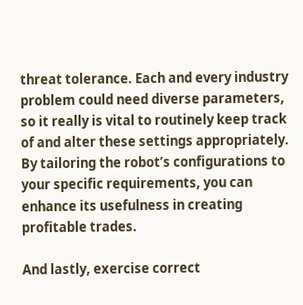threat tolerance. Each and every industry problem could need diverse parameters, so it really is vital to routinely keep track of and alter these settings appropriately. By tailoring the robot’s configurations to your specific requirements, you can enhance its usefulness in creating profitable trades.

And lastly, exercise correct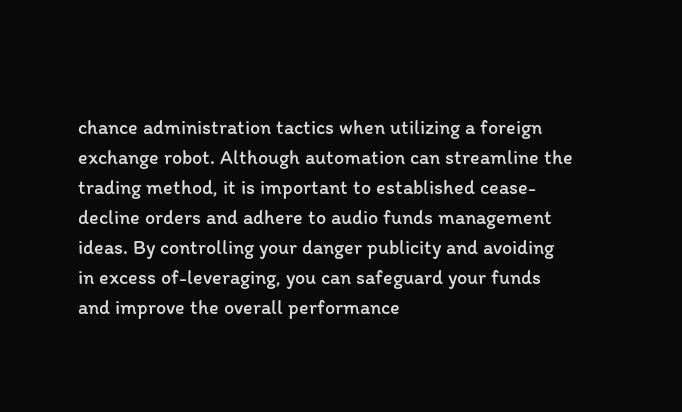chance administration tactics when utilizing a foreign exchange robot. Although automation can streamline the trading method, it is important to established cease-decline orders and adhere to audio funds management ideas. By controlling your danger publicity and avoiding in excess of-leveraging, you can safeguard your funds and improve the overall performance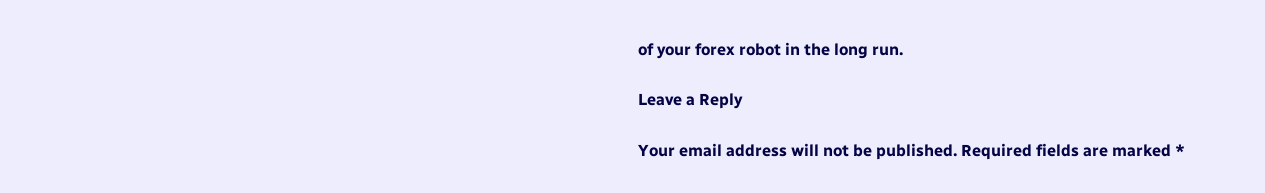of your forex robot in the long run.

Leave a Reply

Your email address will not be published. Required fields are marked *